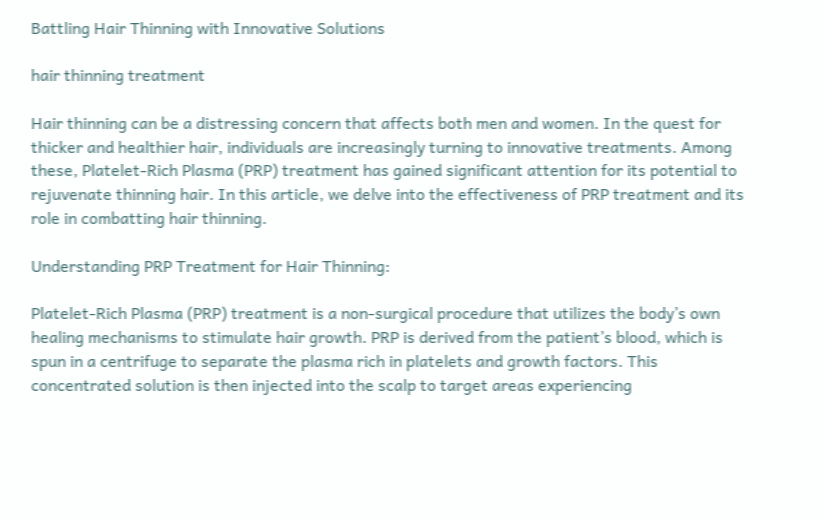Battling Hair Thinning with Innovative Solutions

hair thinning treatment

Hair thinning can be a distressing concern that affects both men and women. In the quest for thicker and healthier hair, individuals are increasingly turning to innovative treatments. Among these, Platelet-Rich Plasma (PRP) treatment has gained significant attention for its potential to rejuvenate thinning hair. In this article, we delve into the effectiveness of PRP treatment and its role in combatting hair thinning.

Understanding PRP Treatment for Hair Thinning:

Platelet-Rich Plasma (PRP) treatment is a non-surgical procedure that utilizes the body’s own healing mechanisms to stimulate hair growth. PRP is derived from the patient’s blood, which is spun in a centrifuge to separate the plasma rich in platelets and growth factors. This concentrated solution is then injected into the scalp to target areas experiencing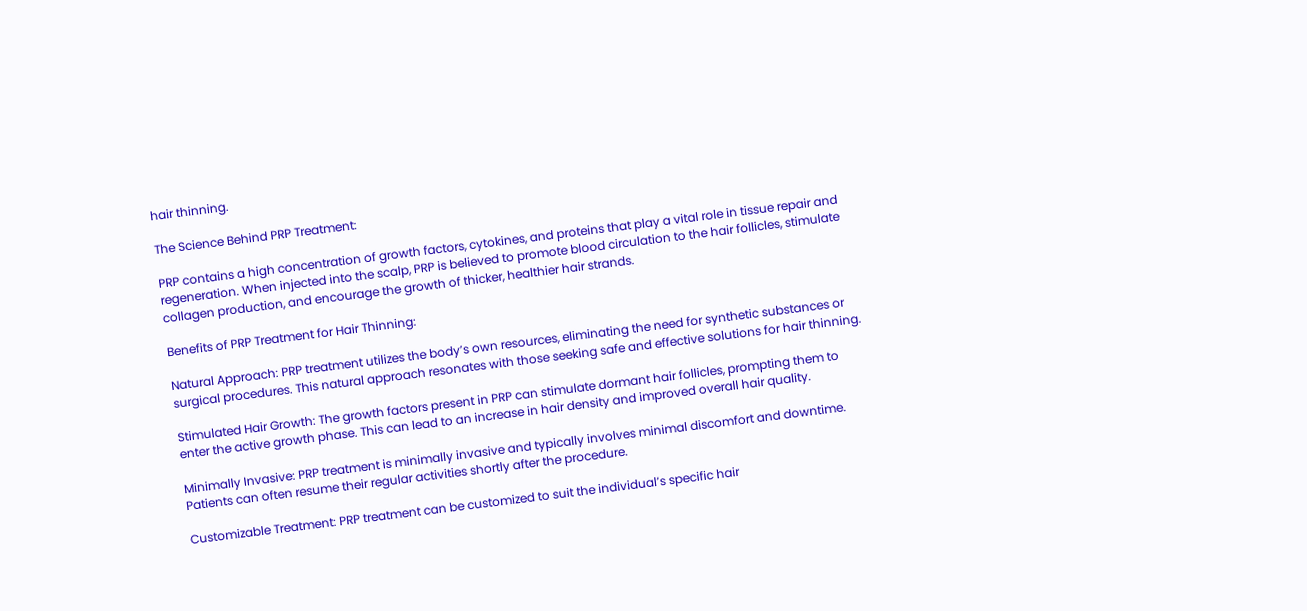hair thinning.

The Science Behind PRP Treatment:

PRP contains a high concentration of growth factors, cytokines, and proteins that play a vital role in tissue repair and regeneration. When injected into the scalp, PRP is believed to promote blood circulation to the hair follicles, stimulate collagen production, and encourage the growth of thicker, healthier hair strands.

Benefits of PRP Treatment for Hair Thinning:

Natural Approach: PRP treatment utilizes the body’s own resources, eliminating the need for synthetic substances or surgical procedures. This natural approach resonates with those seeking safe and effective solutions for hair thinning.

Stimulated Hair Growth: The growth factors present in PRP can stimulate dormant hair follicles, prompting them to enter the active growth phase. This can lead to an increase in hair density and improved overall hair quality.

Minimally Invasive: PRP treatment is minimally invasive and typically involves minimal discomfort and downtime. Patients can often resume their regular activities shortly after the procedure.

Customizable Treatment: PRP treatment can be customized to suit the individual’s specific hair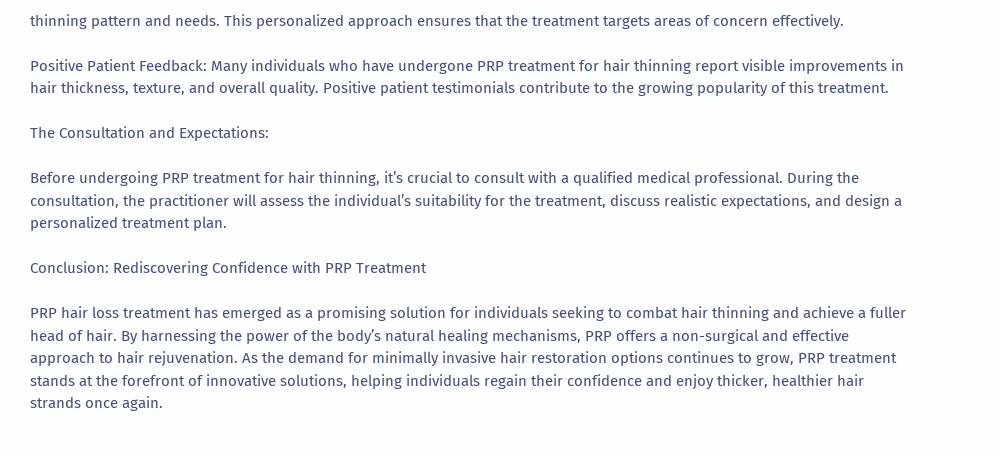thinning pattern and needs. This personalized approach ensures that the treatment targets areas of concern effectively.

Positive Patient Feedback: Many individuals who have undergone PRP treatment for hair thinning report visible improvements in hair thickness, texture, and overall quality. Positive patient testimonials contribute to the growing popularity of this treatment.

The Consultation and Expectations:

Before undergoing PRP treatment for hair thinning, it’s crucial to consult with a qualified medical professional. During the consultation, the practitioner will assess the individual’s suitability for the treatment, discuss realistic expectations, and design a personalized treatment plan.

Conclusion: Rediscovering Confidence with PRP Treatment

PRP hair loss treatment has emerged as a promising solution for individuals seeking to combat hair thinning and achieve a fuller head of hair. By harnessing the power of the body’s natural healing mechanisms, PRP offers a non-surgical and effective approach to hair rejuvenation. As the demand for minimally invasive hair restoration options continues to grow, PRP treatment stands at the forefront of innovative solutions, helping individuals regain their confidence and enjoy thicker, healthier hair strands once again.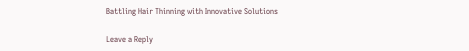Battling Hair Thinning with Innovative Solutions

Leave a Reply